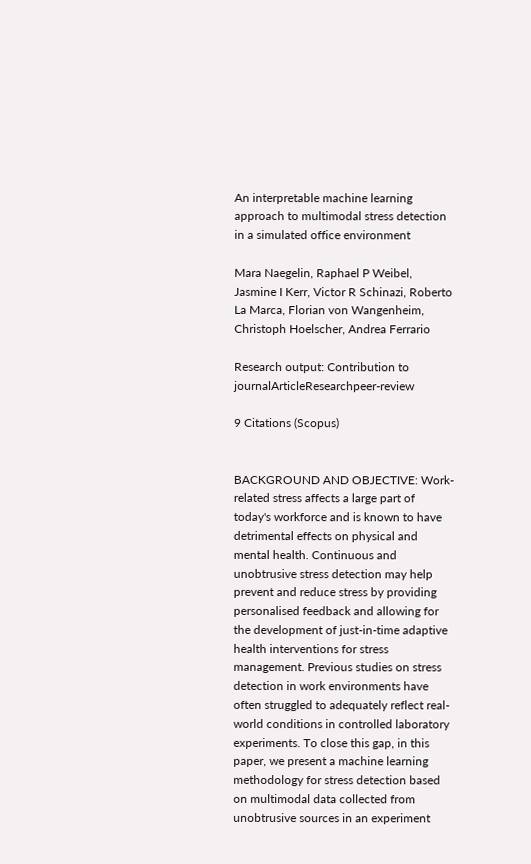An interpretable machine learning approach to multimodal stress detection in a simulated office environment

Mara Naegelin, Raphael P Weibel, Jasmine I Kerr, Victor R Schinazi, Roberto La Marca, Florian von Wangenheim, Christoph Hoelscher, Andrea Ferrario

Research output: Contribution to journalArticleResearchpeer-review

9 Citations (Scopus)


BACKGROUND AND OBJECTIVE: Work-related stress affects a large part of today's workforce and is known to have detrimental effects on physical and mental health. Continuous and unobtrusive stress detection may help prevent and reduce stress by providing personalised feedback and allowing for the development of just-in-time adaptive health interventions for stress management. Previous studies on stress detection in work environments have often struggled to adequately reflect real-world conditions in controlled laboratory experiments. To close this gap, in this paper, we present a machine learning methodology for stress detection based on multimodal data collected from unobtrusive sources in an experiment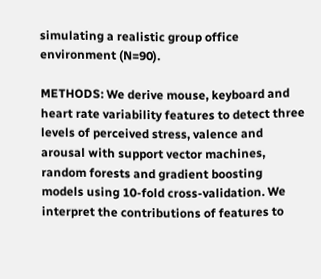simulating a realistic group office environment (N=90).

METHODS: We derive mouse, keyboard and heart rate variability features to detect three levels of perceived stress, valence and arousal with support vector machines, random forests and gradient boosting models using 10-fold cross-validation. We interpret the contributions of features to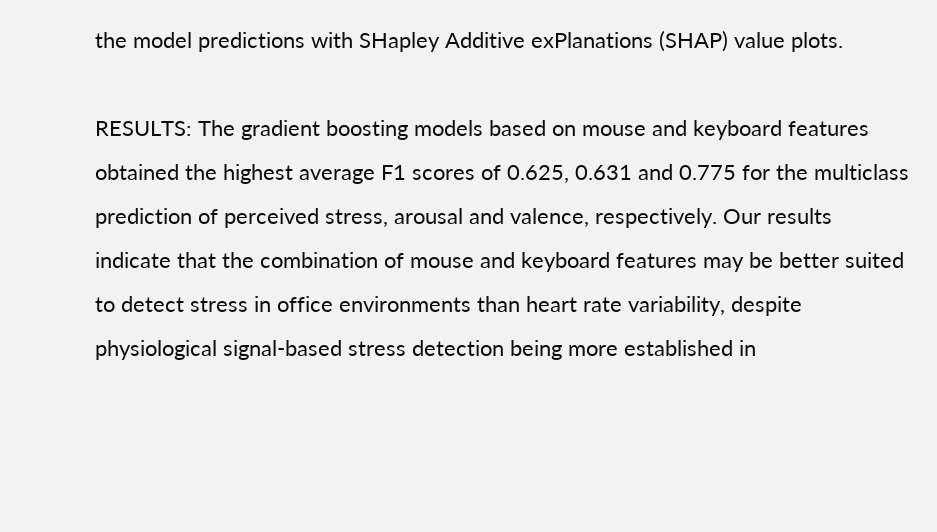the model predictions with SHapley Additive exPlanations (SHAP) value plots.

RESULTS: The gradient boosting models based on mouse and keyboard features obtained the highest average F1 scores of 0.625, 0.631 and 0.775 for the multiclass prediction of perceived stress, arousal and valence, respectively. Our results indicate that the combination of mouse and keyboard features may be better suited to detect stress in office environments than heart rate variability, despite physiological signal-based stress detection being more established in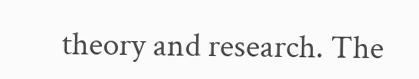theory and research. The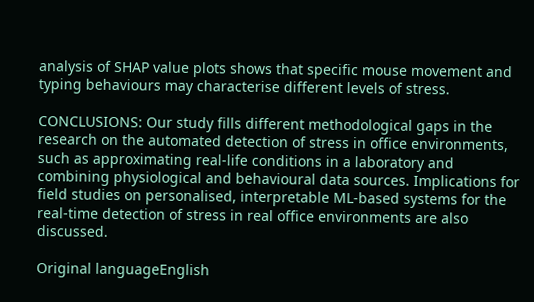analysis of SHAP value plots shows that specific mouse movement and typing behaviours may characterise different levels of stress.

CONCLUSIONS: Our study fills different methodological gaps in the research on the automated detection of stress in office environments, such as approximating real-life conditions in a laboratory and combining physiological and behavioural data sources. Implications for field studies on personalised, interpretable ML-based systems for the real-time detection of stress in real office environments are also discussed.

Original languageEnglish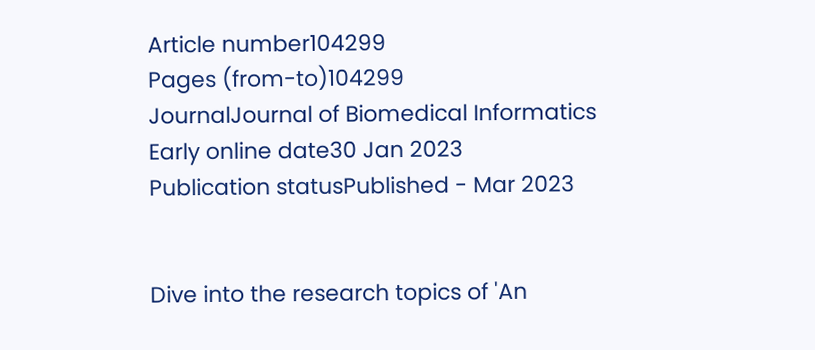Article number104299
Pages (from-to)104299
JournalJournal of Biomedical Informatics
Early online date30 Jan 2023
Publication statusPublished - Mar 2023


Dive into the research topics of 'An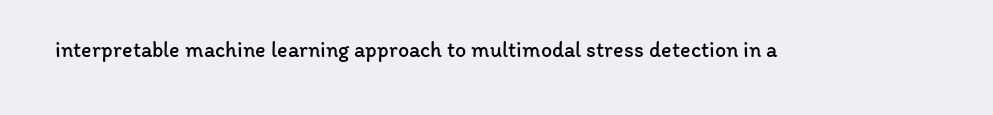interpretable machine learning approach to multimodal stress detection in a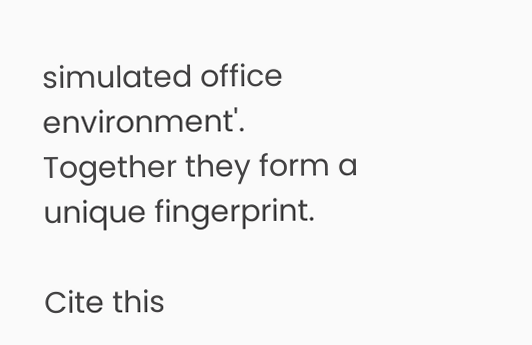simulated office environment'. Together they form a unique fingerprint.

Cite this